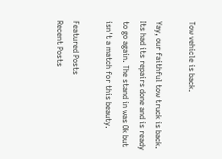Tow vehicle is back.

Yay, our faithful tow truck is back. Its had its repairs done and is ready to go again. The stand in was Ok but isn't a match for this beauty.

Featured Posts
Recent Posts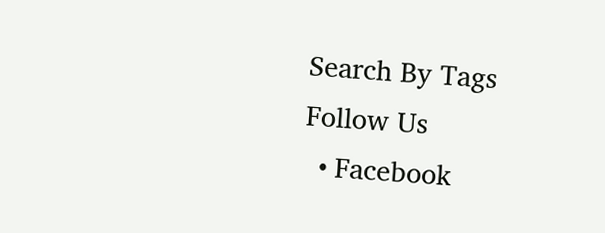Search By Tags
Follow Us
  • Facebook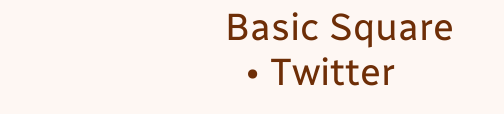Basic Square
  • Twitter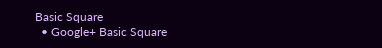Basic Square
  • Google+ Basic Square